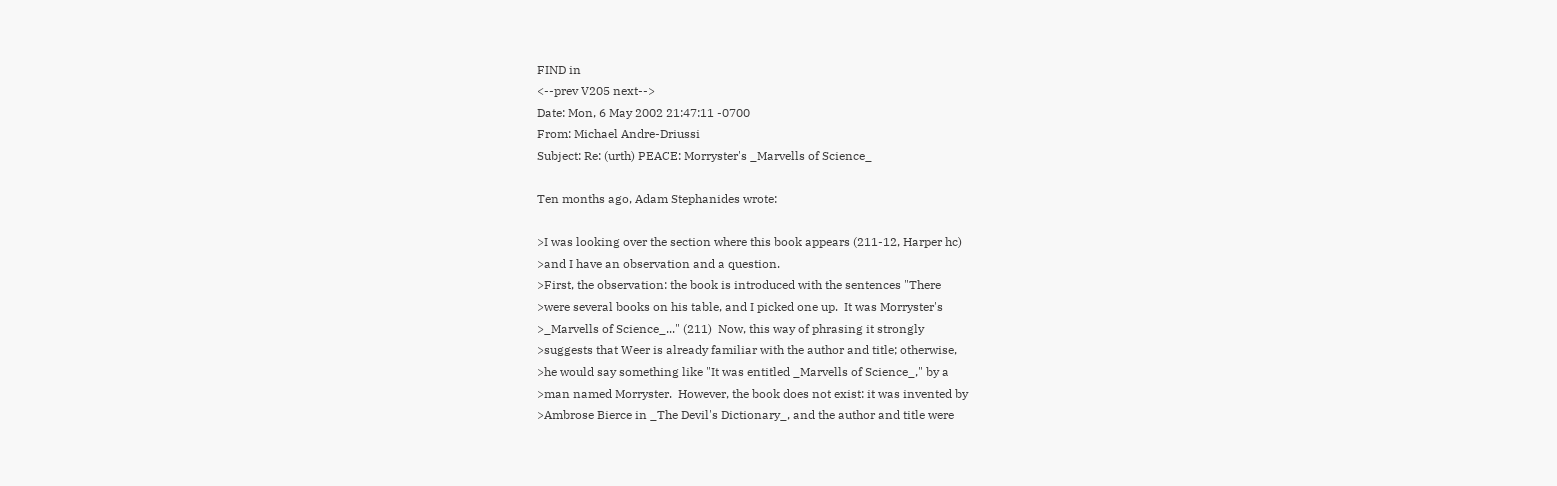FIND in
<--prev V205 next-->
Date: Mon, 6 May 2002 21:47:11 -0700
From: Michael Andre-Driussi
Subject: Re: (urth) PEACE: Morryster's _Marvells of Science_

Ten months ago, Adam Stephanides wrote:

>I was looking over the section where this book appears (211-12, Harper hc)
>and I have an observation and a question.
>First, the observation: the book is introduced with the sentences "There
>were several books on his table, and I picked one up.  It was Morryster's
>_Marvells of Science_..." (211)  Now, this way of phrasing it strongly
>suggests that Weer is already familiar with the author and title; otherwise,
>he would say something like "It was entitled _Marvells of Science_," by a
>man named Morryster.  However, the book does not exist: it was invented by
>Ambrose Bierce in _The Devil's Dictionary_, and the author and title were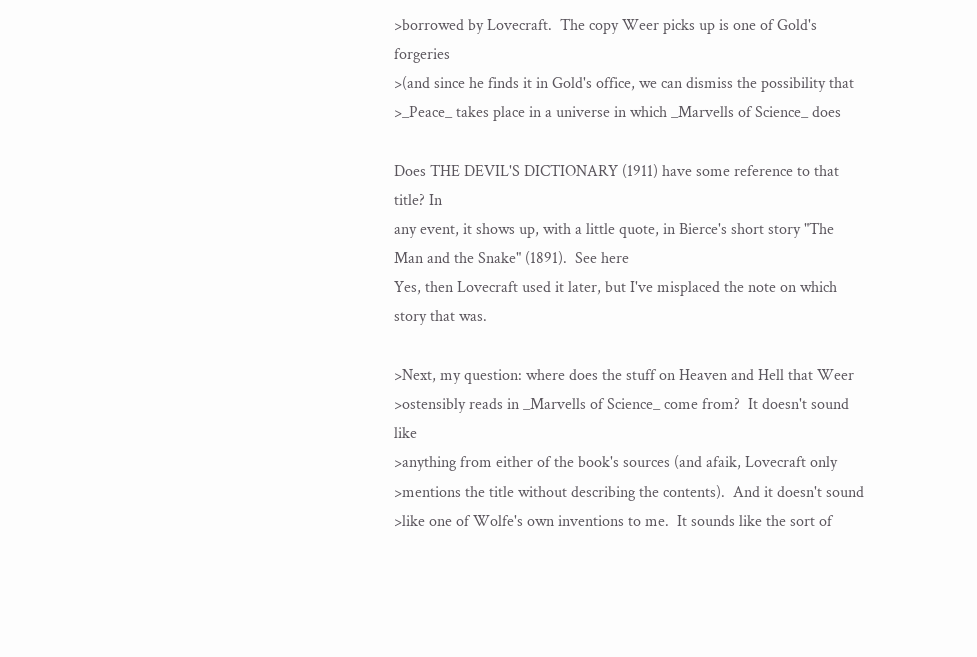>borrowed by Lovecraft.  The copy Weer picks up is one of Gold's forgeries
>(and since he finds it in Gold's office, we can dismiss the possibility that
>_Peace_ takes place in a universe in which _Marvells of Science_ does

Does THE DEVIL'S DICTIONARY (1911) have some reference to that title? In
any event, it shows up, with a little quote, in Bierce's short story "The
Man and the Snake" (1891).  See here
Yes, then Lovecraft used it later, but I've misplaced the note on which
story that was.

>Next, my question: where does the stuff on Heaven and Hell that Weer
>ostensibly reads in _Marvells of Science_ come from?  It doesn't sound like
>anything from either of the book's sources (and afaik, Lovecraft only
>mentions the title without describing the contents).  And it doesn't sound
>like one of Wolfe's own inventions to me.  It sounds like the sort of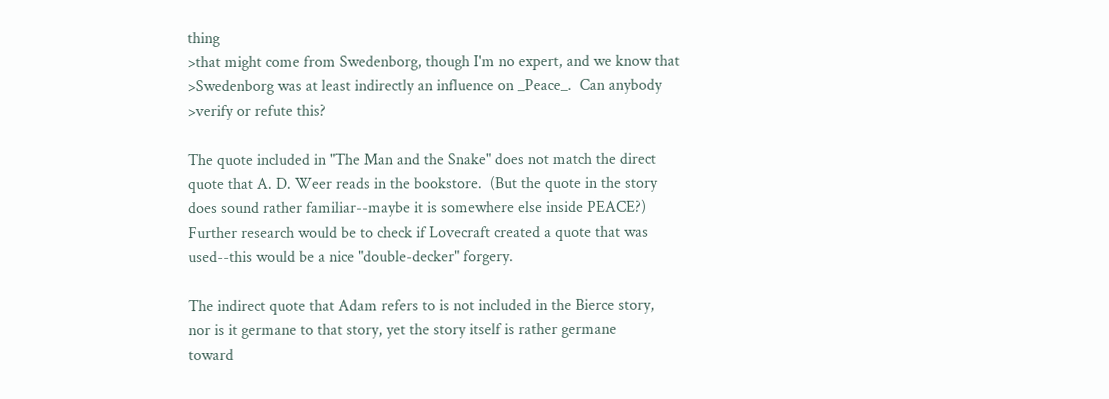thing
>that might come from Swedenborg, though I'm no expert, and we know that
>Swedenborg was at least indirectly an influence on _Peace_.  Can anybody
>verify or refute this?

The quote included in "The Man and the Snake" does not match the direct
quote that A. D. Weer reads in the bookstore.  (But the quote in the story
does sound rather familiar--maybe it is somewhere else inside PEACE?)
Further research would be to check if Lovecraft created a quote that was
used--this would be a nice "double-decker" forgery.

The indirect quote that Adam refers to is not included in the Bierce story,
nor is it germane to that story, yet the story itself is rather germane
toward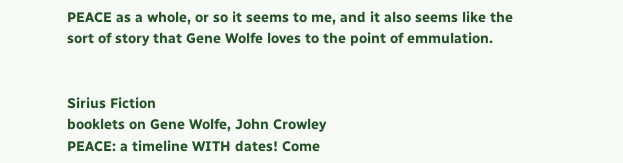PEACE as a whole, or so it seems to me, and it also seems like the
sort of story that Gene Wolfe loves to the point of emmulation.


Sirius Fiction
booklets on Gene Wolfe, John Crowley
PEACE: a timeline WITH dates! Come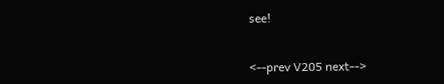see!


<--prev V205 next-->